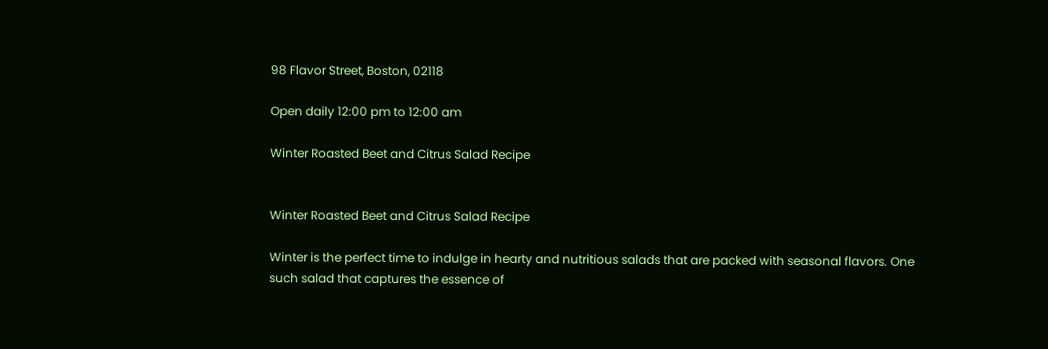98 Flavor Street, Boston, 02118

Open daily 12:00 pm to 12:00 am

Winter Roasted Beet and Citrus Salad Recipe


Winter Roasted Beet and Citrus Salad Recipe

Winter is the perfect time to indulge in hearty and nutritious salads that are packed with seasonal flavors. One such salad that captures the essence of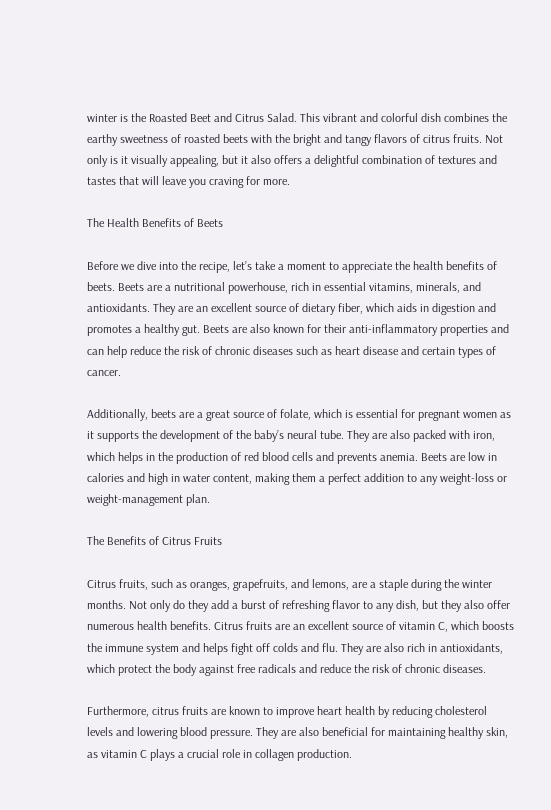winter is the Roasted Beet and Citrus Salad. This vibrant and colorful dish combines the earthy sweetness of roasted beets with the bright and tangy flavors of citrus fruits. Not only is it visually appealing, but it also offers a delightful combination of textures and tastes that will leave you craving for more.

The Health Benefits of Beets

Before we dive into the recipe, let’s take a moment to appreciate the health benefits of beets. Beets are a nutritional powerhouse, rich in essential vitamins, minerals, and antioxidants. They are an excellent source of dietary fiber, which aids in digestion and promotes a healthy gut. Beets are also known for their anti-inflammatory properties and can help reduce the risk of chronic diseases such as heart disease and certain types of cancer.

Additionally, beets are a great source of folate, which is essential for pregnant women as it supports the development of the baby’s neural tube. They are also packed with iron, which helps in the production of red blood cells and prevents anemia. Beets are low in calories and high in water content, making them a perfect addition to any weight-loss or weight-management plan.

The Benefits of Citrus Fruits

Citrus fruits, such as oranges, grapefruits, and lemons, are a staple during the winter months. Not only do they add a burst of refreshing flavor to any dish, but they also offer numerous health benefits. Citrus fruits are an excellent source of vitamin C, which boosts the immune system and helps fight off colds and flu. They are also rich in antioxidants, which protect the body against free radicals and reduce the risk of chronic diseases.

Furthermore, citrus fruits are known to improve heart health by reducing cholesterol levels and lowering blood pressure. They are also beneficial for maintaining healthy skin, as vitamin C plays a crucial role in collagen production.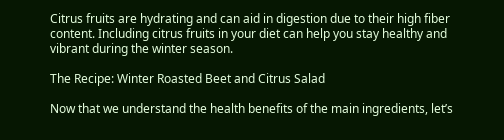Citrus fruits are hydrating and can aid in digestion due to their high fiber content. Including citrus fruits in your diet can help you stay healthy and vibrant during the winter season.

The Recipe: Winter Roasted Beet and Citrus Salad

Now that we understand the health benefits of the main ingredients, let’s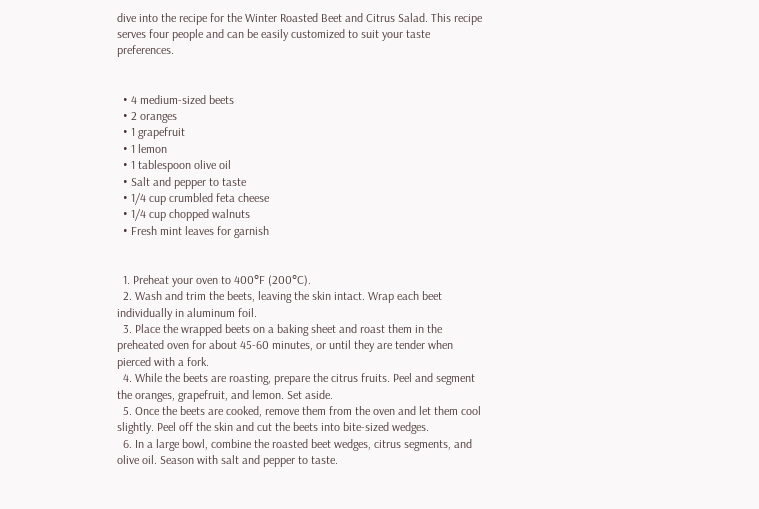dive into the recipe for the Winter Roasted Beet and Citrus Salad. This recipe serves four people and can be easily customized to suit your taste preferences.


  • 4 medium-sized beets
  • 2 oranges
  • 1 grapefruit
  • 1 lemon
  • 1 tablespoon olive oil
  • Salt and pepper to taste
  • 1/4 cup crumbled feta cheese
  • 1/4 cup chopped walnuts
  • Fresh mint leaves for garnish


  1. Preheat your oven to 400°F (200°C).
  2. Wash and trim the beets, leaving the skin intact. Wrap each beet individually in aluminum foil.
  3. Place the wrapped beets on a baking sheet and roast them in the preheated oven for about 45-60 minutes, or until they are tender when pierced with a fork.
  4. While the beets are roasting, prepare the citrus fruits. Peel and segment the oranges, grapefruit, and lemon. Set aside.
  5. Once the beets are cooked, remove them from the oven and let them cool slightly. Peel off the skin and cut the beets into bite-sized wedges.
  6. In a large bowl, combine the roasted beet wedges, citrus segments, and olive oil. Season with salt and pepper to taste.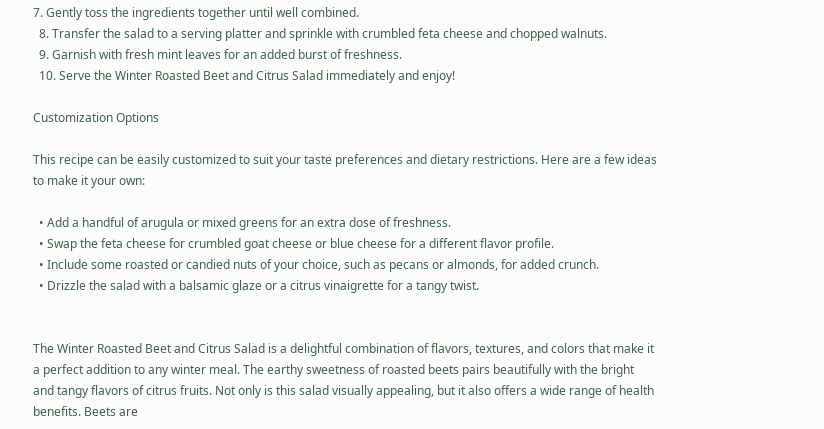7. Gently toss the ingredients together until well combined.
  8. Transfer the salad to a serving platter and sprinkle with crumbled feta cheese and chopped walnuts.
  9. Garnish with fresh mint leaves for an added burst of freshness.
  10. Serve the Winter Roasted Beet and Citrus Salad immediately and enjoy!

Customization Options

This recipe can be easily customized to suit your taste preferences and dietary restrictions. Here are a few ideas to make it your own:

  • Add a handful of arugula or mixed greens for an extra dose of freshness.
  • Swap the feta cheese for crumbled goat cheese or blue cheese for a different flavor profile.
  • Include some roasted or candied nuts of your choice, such as pecans or almonds, for added crunch.
  • Drizzle the salad with a balsamic glaze or a citrus vinaigrette for a tangy twist.


The Winter Roasted Beet and Citrus Salad is a delightful combination of flavors, textures, and colors that make it a perfect addition to any winter meal. The earthy sweetness of roasted beets pairs beautifully with the bright and tangy flavors of citrus fruits. Not only is this salad visually appealing, but it also offers a wide range of health benefits. Beets are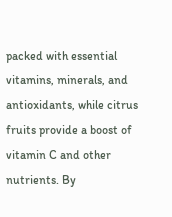packed with essential vitamins, minerals, and antioxidants, while citrus fruits provide a boost of vitamin C and other nutrients. By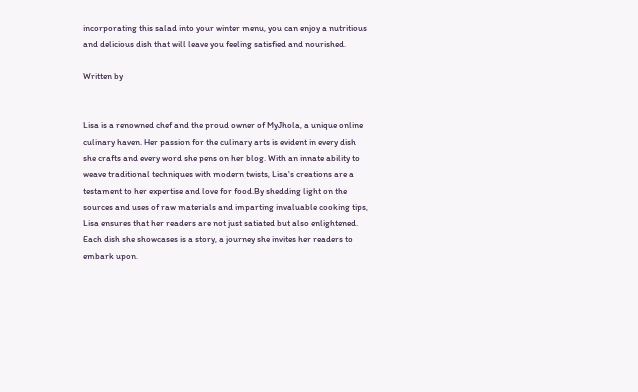incorporating this salad into your winter menu, you can enjoy a nutritious and delicious dish that will leave you feeling satisfied and nourished.

Written by


Lisa is a renowned chef and the proud owner of MyJhola, a unique online culinary haven. Her passion for the culinary arts is evident in every dish she crafts and every word she pens on her blog. With an innate ability to weave traditional techniques with modern twists, Lisa's creations are a testament to her expertise and love for food.By shedding light on the sources and uses of raw materials and imparting invaluable cooking tips, Lisa ensures that her readers are not just satiated but also enlightened. Each dish she showcases is a story, a journey she invites her readers to embark upon.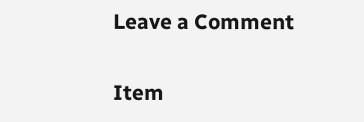Leave a Comment

Item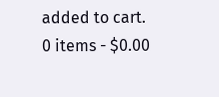added to cart.
0 items - $0.00